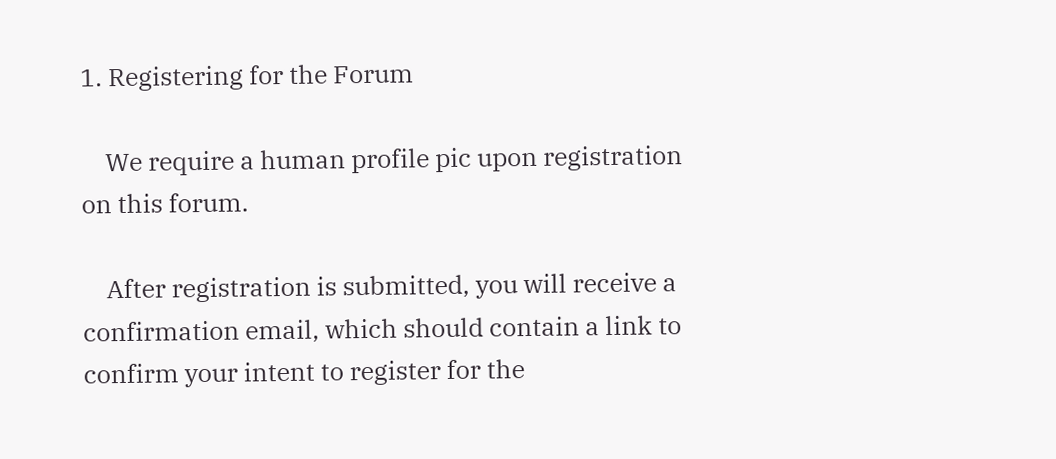1. Registering for the Forum

    We require a human profile pic upon registration on this forum.

    After registration is submitted, you will receive a confirmation email, which should contain a link to confirm your intent to register for the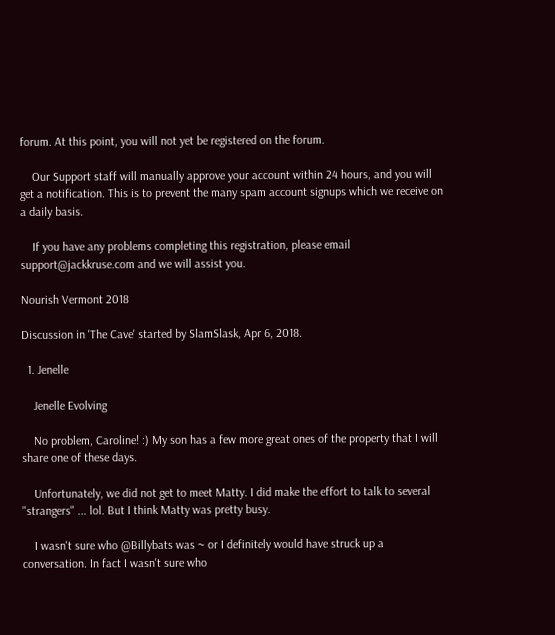forum. At this point, you will not yet be registered on the forum.

    Our Support staff will manually approve your account within 24 hours, and you will get a notification. This is to prevent the many spam account signups which we receive on a daily basis.

    If you have any problems completing this registration, please email support@jackkruse.com and we will assist you.

Nourish Vermont 2018

Discussion in 'The Cave' started by SlamSlask, Apr 6, 2018.

  1. Jenelle

    Jenelle Evolving

    No problem, Caroline! :) My son has a few more great ones of the property that I will share one of these days.

    Unfortunately, we did not get to meet Matty. I did make the effort to talk to several "strangers" ... lol. But I think Matty was pretty busy.

    I wasn't sure who @Billybats was ~ or I definitely would have struck up a conversation. In fact I wasn't sure who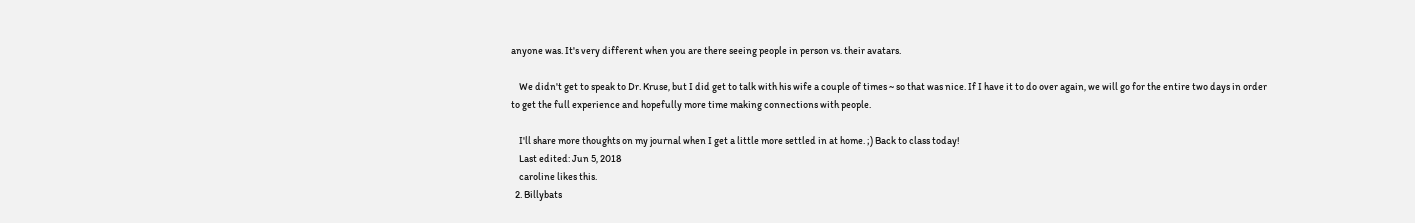anyone was. It's very different when you are there seeing people in person vs. their avatars.

    We didn't get to speak to Dr. Kruse, but I did get to talk with his wife a couple of times ~ so that was nice. If I have it to do over again, we will go for the entire two days in order to get the full experience and hopefully more time making connections with people.

    I'll share more thoughts on my journal when I get a little more settled in at home. ;) Back to class today!
    Last edited: Jun 5, 2018
    caroline likes this.
  2. Billybats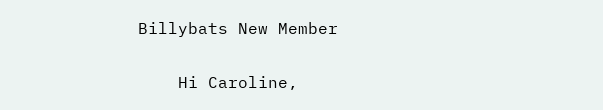Billybats New Member

    Hi Caroline,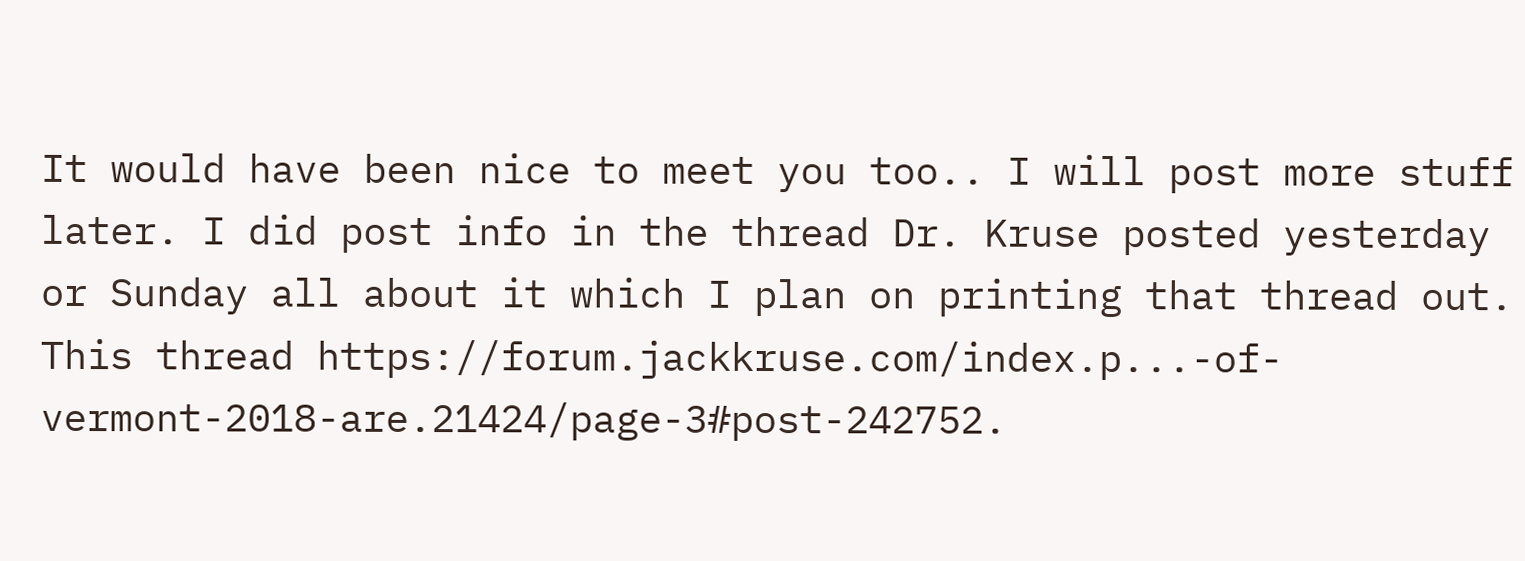It would have been nice to meet you too.. I will post more stuff later. I did post info in the thread Dr. Kruse posted yesterday or Sunday all about it which I plan on printing that thread out. This thread https://forum.jackkruse.com/index.p...-of-vermont-2018-are.21424/page-3#post-242752.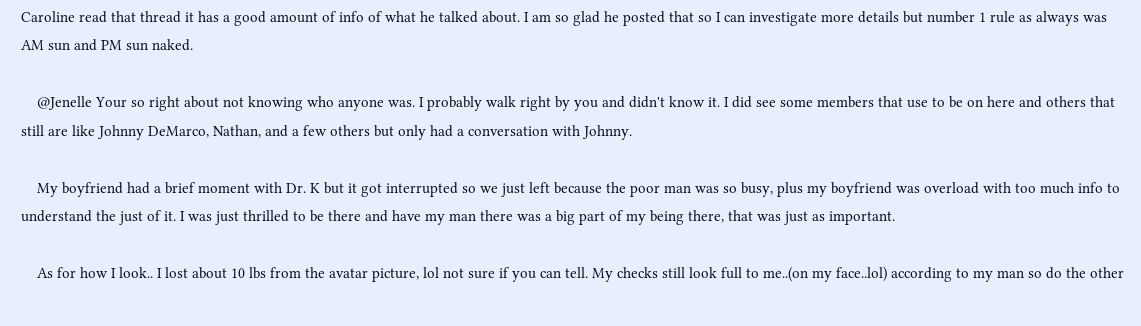Caroline read that thread it has a good amount of info of what he talked about. I am so glad he posted that so I can investigate more details but number 1 rule as always was AM sun and PM sun naked.

    @Jenelle Your so right about not knowing who anyone was. I probably walk right by you and didn't know it. I did see some members that use to be on here and others that still are like Johnny DeMarco, Nathan, and a few others but only had a conversation with Johnny.

    My boyfriend had a brief moment with Dr. K but it got interrupted so we just left because the poor man was so busy, plus my boyfriend was overload with too much info to understand the just of it. I was just thrilled to be there and have my man there was a big part of my being there, that was just as important.

    As for how I look.. I lost about 10 lbs from the avatar picture, lol not sure if you can tell. My checks still look full to me..(on my face..lol) according to my man so do the other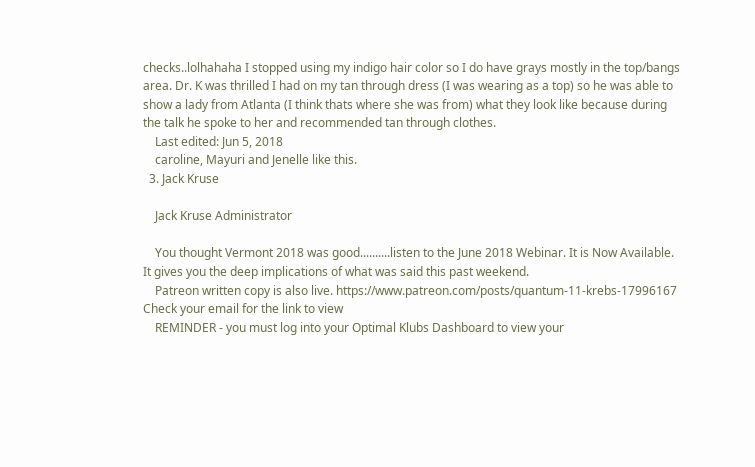checks..lolhahaha I stopped using my indigo hair color so I do have grays mostly in the top/bangs area. Dr. K was thrilled I had on my tan through dress (I was wearing as a top) so he was able to show a lady from Atlanta (I think thats where she was from) what they look like because during the talk he spoke to her and recommended tan through clothes.
    Last edited: Jun 5, 2018
    caroline, Mayuri and Jenelle like this.
  3. Jack Kruse

    Jack Kruse Administrator

    You thought Vermont 2018 was good..........listen to the June 2018 Webinar. It is Now Available. It gives you the deep implications of what was said this past weekend.
    Patreon written copy is also live. https://www.patreon.com/posts/quantum-11-krebs-17996167 Check your email for the link to view
    REMINDER - you must log into your Optimal Klubs Dashboard to view your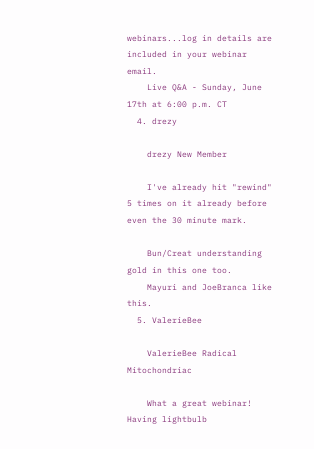webinars...log in details are included in your webinar email.
    Live Q&A - Sunday, June 17th at 6:00 p.m. CT
  4. drezy

    drezy New Member

    I've already hit "rewind" 5 times on it already before even the 30 minute mark.

    Bun/Creat understanding gold in this one too.
    Mayuri and JoeBranca like this.
  5. ValerieBee

    ValerieBee Radical Mitochondriac

    What a great webinar! Having lightbulb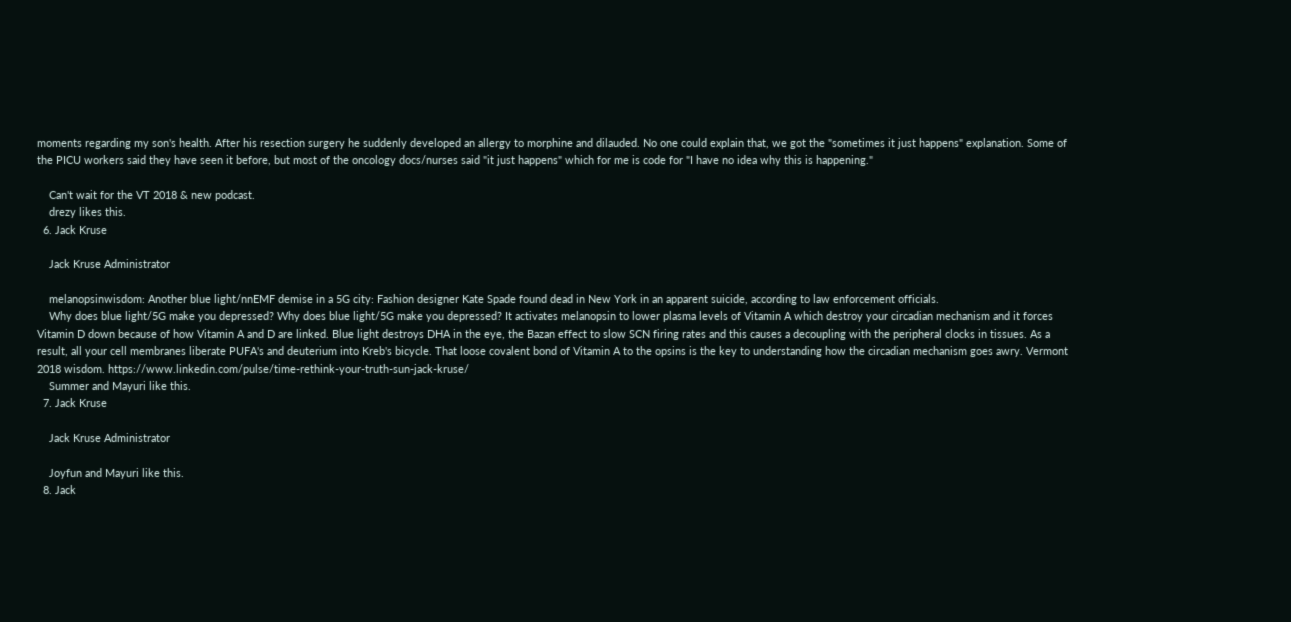moments regarding my son's health. After his resection surgery he suddenly developed an allergy to morphine and dilauded. No one could explain that, we got the "sometimes it just happens" explanation. Some of the PICU workers said they have seen it before, but most of the oncology docs/nurses said "it just happens" which for me is code for "I have no idea why this is happening."

    Can't wait for the VT 2018 & new podcast.
    drezy likes this.
  6. Jack Kruse

    Jack Kruse Administrator

    melanopsinwisdom: Another blue light/nnEMF demise in a 5G city: Fashion designer Kate Spade found dead in New York in an apparent suicide, according to law enforcement officials.
    Why does blue light/5G make you depressed? Why does blue light/5G make you depressed? It activates melanopsin to lower plasma levels of Vitamin A which destroy your circadian mechanism and it forces Vitamin D down because of how Vitamin A and D are linked. Blue light destroys DHA in the eye, the Bazan effect to slow SCN firing rates and this causes a decoupling with the peripheral clocks in tissues. As a result, all your cell membranes liberate PUFA's and deuterium into Kreb's bicycle. That loose covalent bond of Vitamin A to the opsins is the key to understanding how the circadian mechanism goes awry. Vermont 2018 wisdom. https://www.linkedin.com/pulse/time-rethink-your-truth-sun-jack-kruse/
    Summer and Mayuri like this.
  7. Jack Kruse

    Jack Kruse Administrator

    Joyfun and Mayuri like this.
  8. Jack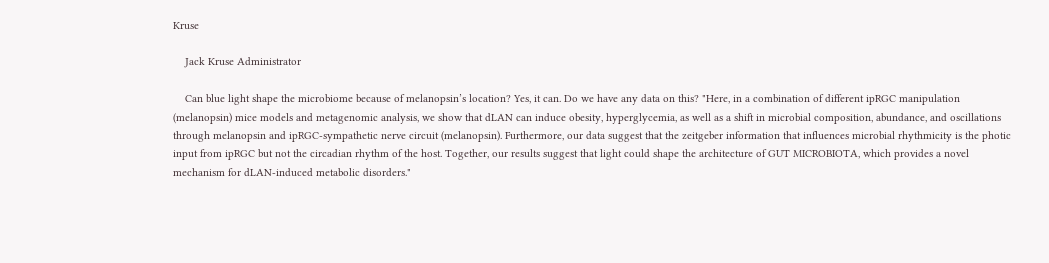Kruse

    Jack Kruse Administrator

    Can blue light shape the microbiome because of melanopsin’s location? Yes, it can. Do we have any data on this? "Here, in a combination of different ipRGC manipulation (melanopsin) mice models and metagenomic analysis, we show that dLAN can induce obesity, hyperglycemia, as well as a shift in microbial composition, abundance, and oscillations through melanopsin and ipRGC-sympathetic nerve circuit (melanopsin). Furthermore, our data suggest that the zeitgeber information that influences microbial rhythmicity is the photic input from ipRGC but not the circadian rhythm of the host. Together, our results suggest that light could shape the architecture of GUT MICROBIOTA, which provides a novel mechanism for dLAN-induced metabolic disorders."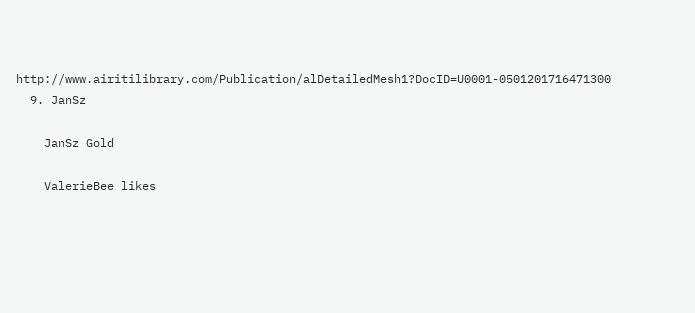http://www.airitilibrary.com/Publication/alDetailedMesh1?DocID=U0001-0501201716471300
  9. JanSz

    JanSz Gold

    ValerieBee likes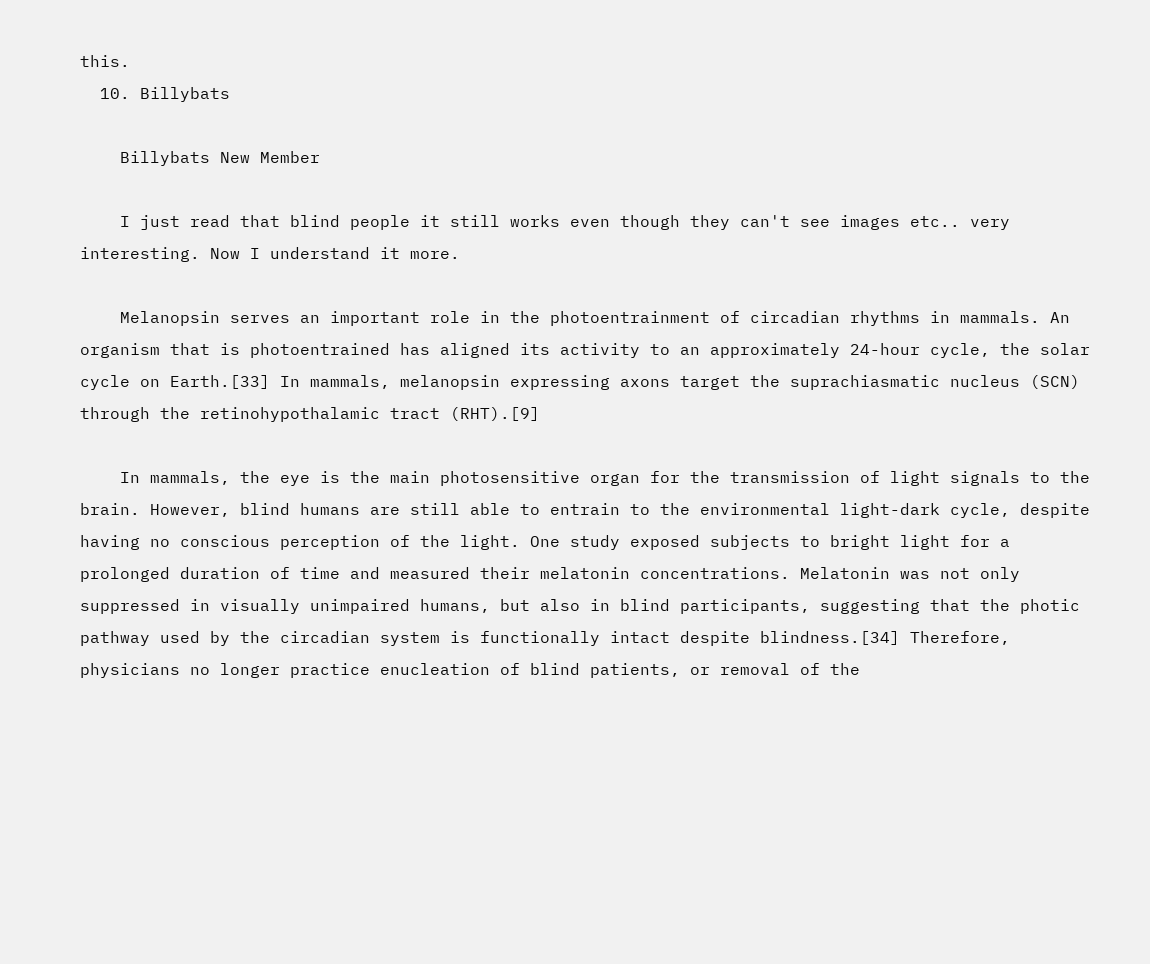this.
  10. Billybats

    Billybats New Member

    I just read that blind people it still works even though they can't see images etc.. very interesting. Now I understand it more.

    Melanopsin serves an important role in the photoentrainment of circadian rhythms in mammals. An organism that is photoentrained has aligned its activity to an approximately 24-hour cycle, the solar cycle on Earth.[33] In mammals, melanopsin expressing axons target the suprachiasmatic nucleus (SCN) through the retinohypothalamic tract (RHT).[9]

    In mammals, the eye is the main photosensitive organ for the transmission of light signals to the brain. However, blind humans are still able to entrain to the environmental light-dark cycle, despite having no conscious perception of the light. One study exposed subjects to bright light for a prolonged duration of time and measured their melatonin concentrations. Melatonin was not only suppressed in visually unimpaired humans, but also in blind participants, suggesting that the photic pathway used by the circadian system is functionally intact despite blindness.[34] Therefore, physicians no longer practice enucleation of blind patients, or removal of the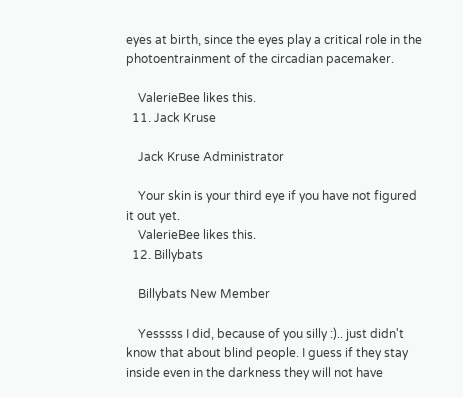eyes at birth, since the eyes play a critical role in the photoentrainment of the circadian pacemaker.

    ValerieBee likes this.
  11. Jack Kruse

    Jack Kruse Administrator

    Your skin is your third eye if you have not figured it out yet.
    ValerieBee likes this.
  12. Billybats

    Billybats New Member

    Yesssss I did, because of you silly :).. just didn't know that about blind people. I guess if they stay inside even in the darkness they will not have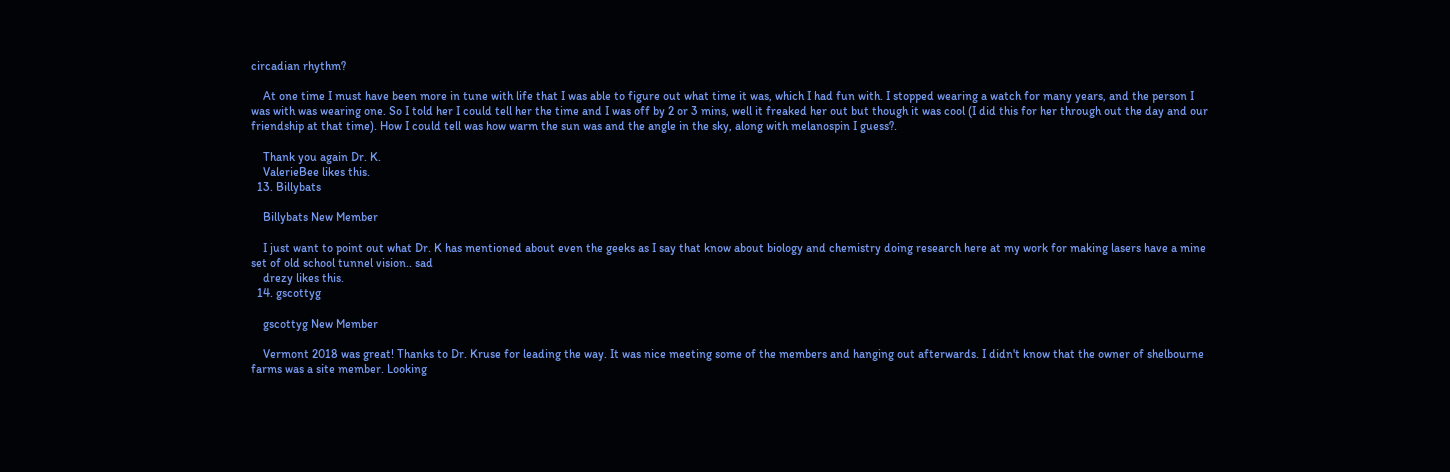circadian rhythm?

    At one time I must have been more in tune with life that I was able to figure out what time it was, which I had fun with. I stopped wearing a watch for many years, and the person I was with was wearing one. So I told her I could tell her the time and I was off by 2 or 3 mins, well it freaked her out but though it was cool (I did this for her through out the day and our friendship at that time). How I could tell was how warm the sun was and the angle in the sky, along with melanospin I guess?.

    Thank you again Dr. K.
    ValerieBee likes this.
  13. Billybats

    Billybats New Member

    I just want to point out what Dr. K has mentioned about even the geeks as I say that know about biology and chemistry doing research here at my work for making lasers have a mine set of old school tunnel vision.. sad
    drezy likes this.
  14. gscottyg

    gscottyg New Member

    Vermont 2018 was great! Thanks to Dr. Kruse for leading the way. It was nice meeting some of the members and hanging out afterwards. I didn't know that the owner of shelbourne farms was a site member. Looking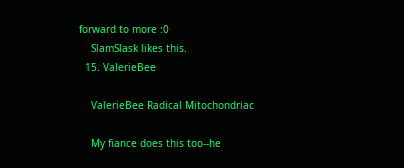forward to more :0
    SlamSlask likes this.
  15. ValerieBee

    ValerieBee Radical Mitochondriac

    My fiance does this too--he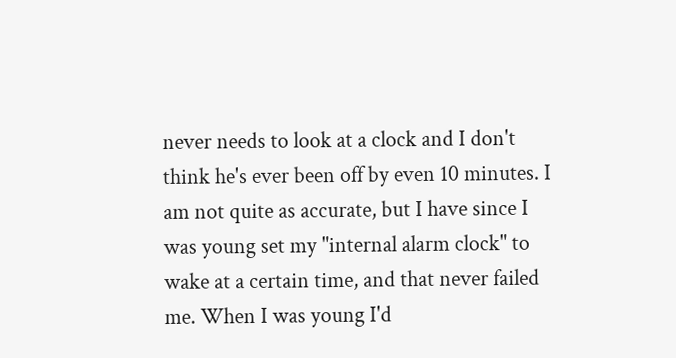never needs to look at a clock and I don't think he's ever been off by even 10 minutes. I am not quite as accurate, but I have since I was young set my "internal alarm clock" to wake at a certain time, and that never failed me. When I was young I'd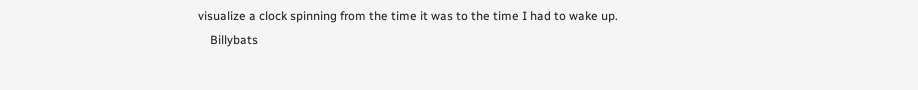visualize a clock spinning from the time it was to the time I had to wake up.
    Billybats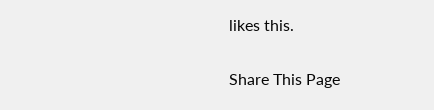likes this.

Share This Page